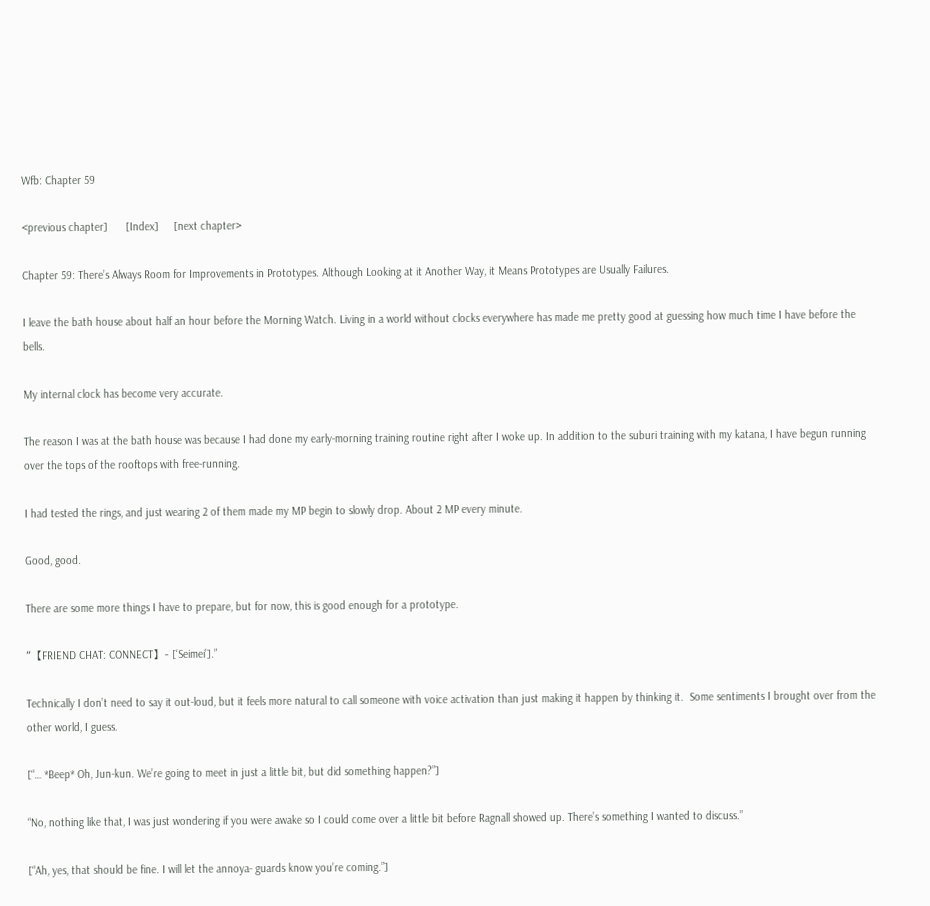Wfb: Chapter 59

<previous chapter]      [Index]     [next chapter>

Chapter 59: There’s Always Room for Improvements in Prototypes. Although Looking at it Another Way, it Means Prototypes are Usually Failures.

I leave the bath house about half an hour before the Morning Watch. Living in a world without clocks everywhere has made me pretty good at guessing how much time I have before the bells.

My internal clock has become very accurate.

The reason I was at the bath house was because I had done my early-morning training routine right after I woke up. In addition to the suburi training with my katana, I have begun running over the tops of the rooftops with free-running.

I had tested the rings, and just wearing 2 of them made my MP begin to slowly drop. About 2 MP every minute.

Good, good.

There are some more things I have to prepare, but for now, this is good enough for a prototype.

“【FRIEND CHAT: CONNECT】- [‘Seimei’].”

Technically I don’t need to say it out-loud, but it feels more natural to call someone with voice activation than just making it happen by thinking it.  Some sentiments I brought over from the other world, I guess.

[“… *Beep* Oh, Jun-kun. We’re going to meet in just a little bit, but did something happen?”]

“No, nothing like that, I was just wondering if you were awake so I could come over a little bit before Ragnall showed up. There’s something I wanted to discuss.”

[“Ah, yes, that should be fine. I will let the annoya- guards know you’re coming.”]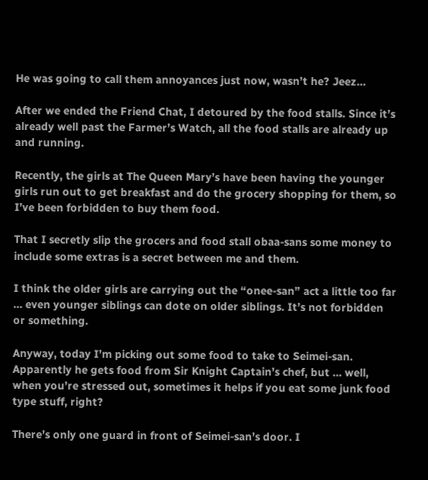He was going to call them annoyances just now, wasn’t he? Jeez…

After we ended the Friend Chat, I detoured by the food stalls. Since it’s already well past the Farmer’s Watch, all the food stalls are already up and running.

Recently, the girls at The Queen Mary’s have been having the younger girls run out to get breakfast and do the grocery shopping for them, so I’ve been forbidden to buy them food.

That I secretly slip the grocers and food stall obaa-sans some money to include some extras is a secret between me and them.

I think the older girls are carrying out the “onee-san” act a little too far … even younger siblings can dote on older siblings. It’s not forbidden or something.

Anyway, today I’m picking out some food to take to Seimei-san. Apparently he gets food from Sir Knight Captain’s chef, but … well, when you’re stressed out, sometimes it helps if you eat some junk food type stuff, right?

There’s only one guard in front of Seimei-san’s door. I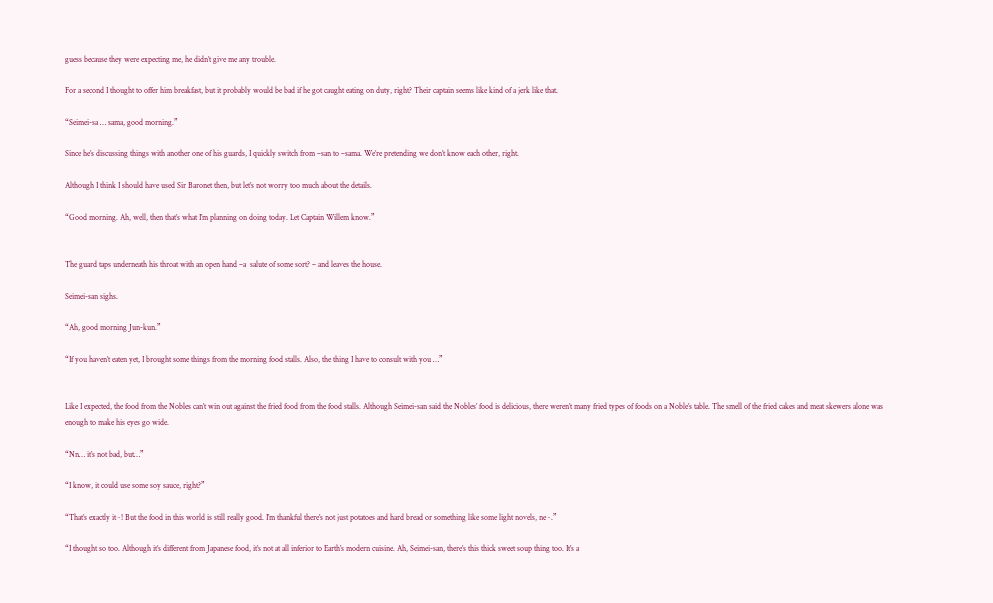guess because they were expecting me, he didn’t give me any trouble.

For a second I thought to offer him breakfast, but it probably would be bad if he got caught eating on duty, right? Their captain seems like kind of a jerk like that.

“Seimei-sa … sama, good morning.”

Since he’s discussing things with another one of his guards, I quickly switch from –san to –sama. We’re pretending we don’t know each other, right.

Although I think I should have used Sir Baronet then, but let’s not worry too much about the details.

“Good morning. Ah, well, then that’s what I’m planning on doing today. Let Captain Willem know.”


The guard taps underneath his throat with an open hand –a  salute of some sort? – and leaves the house.

Seimei-san sighs.

“Ah, good morning Jun-kun.”

“If you haven’t eaten yet, I brought some things from the morning food stalls. Also, the thing I have to consult with you …”


Like I expected, the food from the Nobles can’t win out against the fried food from the food stalls. Although Seimei-san said the Nobles’ food is delicious, there weren’t many fried types of foods on a Noble’s table. The smell of the fried cakes and meat skewers alone was enough to make his eyes go wide.

“Nn… it’s not bad, but…”

“I know, it could use some soy sauce, right?”

“That’s exactly it~! But the food in this world is still really good. I’m thankful there’s not just potatoes and hard bread or something like some light novels, ne~.”

“I thought so too. Although it’s different from Japanese food, it’s not at all inferior to Earth’s modern cuisine. Ah, Seimei-san, there’s this thick sweet soup thing too. It’s a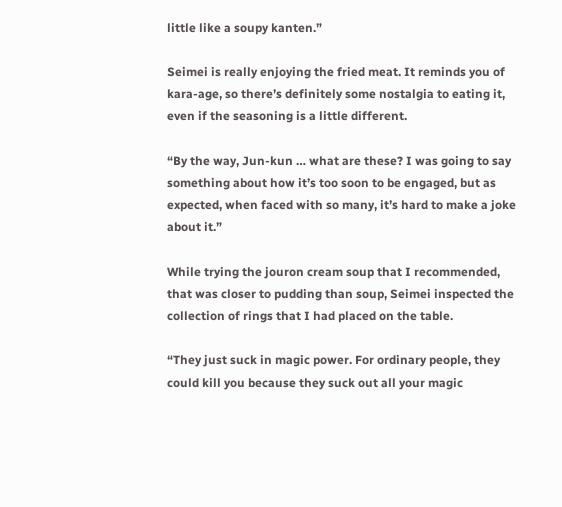little like a soupy kanten.”

Seimei is really enjoying the fried meat. It reminds you of kara-age, so there’s definitely some nostalgia to eating it, even if the seasoning is a little different.

“By the way, Jun-kun … what are these? I was going to say something about how it’s too soon to be engaged, but as expected, when faced with so many, it’s hard to make a joke about it.”

While trying the jouron cream soup that I recommended, that was closer to pudding than soup, Seimei inspected the collection of rings that I had placed on the table.

“They just suck in magic power. For ordinary people, they could kill you because they suck out all your magic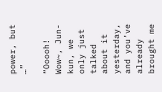power, but …”

“Ooooh! Wow~, Jun-kun, we only just talked about it yesterday, and you’ve already brought me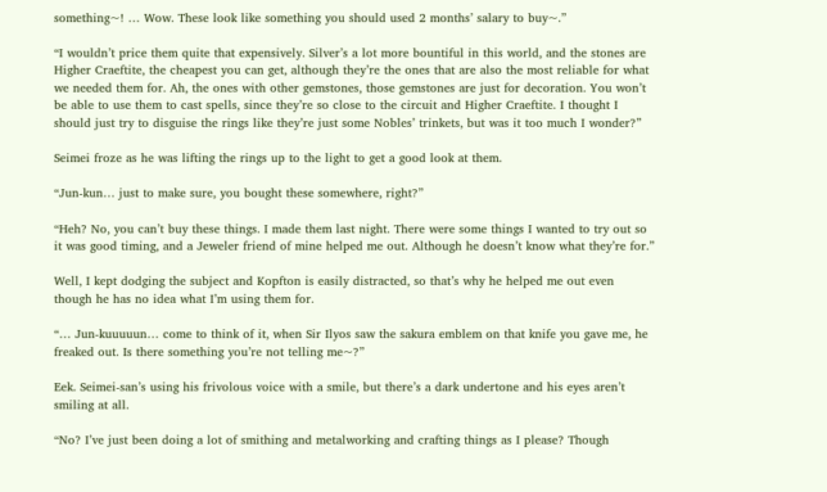something~! … Wow. These look like something you should used 2 months’ salary to buy~.”

“I wouldn’t price them quite that expensively. Silver’s a lot more bountiful in this world, and the stones are Higher Craeftite, the cheapest you can get, although they’re the ones that are also the most reliable for what we needed them for. Ah, the ones with other gemstones, those gemstones are just for decoration. You won’t be able to use them to cast spells, since they’re so close to the circuit and Higher Craeftite. I thought I should just try to disguise the rings like they’re just some Nobles’ trinkets, but was it too much I wonder?”

Seimei froze as he was lifting the rings up to the light to get a good look at them.

“Jun-kun… just to make sure, you bought these somewhere, right?”

“Heh? No, you can’t buy these things. I made them last night. There were some things I wanted to try out so it was good timing, and a Jeweler friend of mine helped me out. Although he doesn’t know what they’re for.”

Well, I kept dodging the subject and Kopfton is easily distracted, so that’s why he helped me out even though he has no idea what I’m using them for.

“… Jun-kuuuuun… come to think of it, when Sir Ilyos saw the sakura emblem on that knife you gave me, he freaked out. Is there something you’re not telling me~?”

Eek. Seimei-san’s using his frivolous voice with a smile, but there’s a dark undertone and his eyes aren’t smiling at all.

“No? I’ve just been doing a lot of smithing and metalworking and crafting things as I please? Though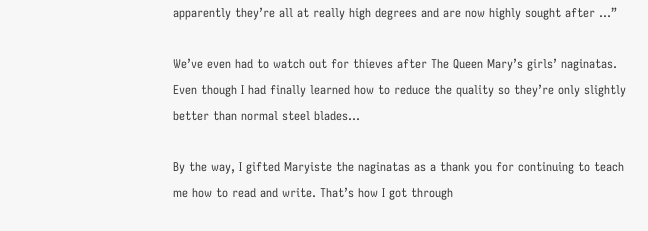apparently they’re all at really high degrees and are now highly sought after …”

We’ve even had to watch out for thieves after The Queen Mary’s girls’ naginatas. Even though I had finally learned how to reduce the quality so they’re only slightly better than normal steel blades…

By the way, I gifted Maryiste the naginatas as a thank you for continuing to teach me how to read and write. That’s how I got through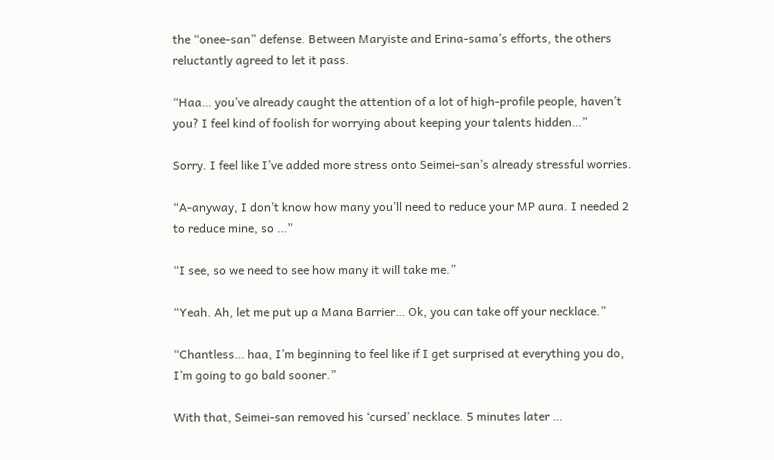the “onee-san” defense. Between Maryiste and Erina-sama’s efforts, the others reluctantly agreed to let it pass.

“Haa… you’ve already caught the attention of a lot of high-profile people, haven’t you? I feel kind of foolish for worrying about keeping your talents hidden…”

Sorry. I feel like I’ve added more stress onto Seimei-san’s already stressful worries.

“A-anyway, I don’t know how many you’ll need to reduce your MP aura. I needed 2 to reduce mine, so …”

“I see, so we need to see how many it will take me.”

“Yeah. Ah, let me put up a Mana Barrier… Ok, you can take off your necklace.”

“Chantless… haa, I’m beginning to feel like if I get surprised at everything you do, I’m going to go bald sooner.”

With that, Seimei-san removed his ‘cursed’ necklace. 5 minutes later …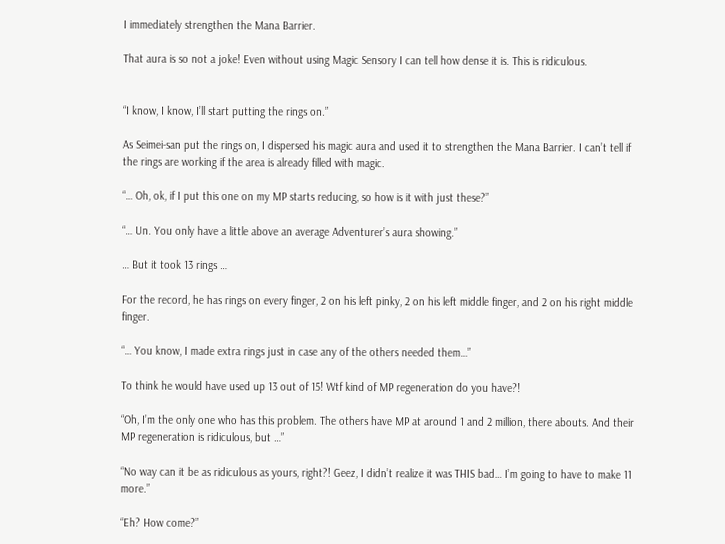I immediately strengthen the Mana Barrier.

That aura is so not a joke! Even without using Magic Sensory I can tell how dense it is. This is ridiculous.


“I know, I know, I’ll start putting the rings on.”

As Seimei-san put the rings on, I dispersed his magic aura and used it to strengthen the Mana Barrier. I can’t tell if the rings are working if the area is already filled with magic.

“… Oh, ok, if I put this one on my MP starts reducing, so how is it with just these?”

“… Un. You only have a little above an average Adventurer’s aura showing.”

… But it took 13 rings …

For the record, he has rings on every finger, 2 on his left pinky, 2 on his left middle finger, and 2 on his right middle finger.

“… You know, I made extra rings just in case any of the others needed them…”

To think he would have used up 13 out of 15! Wtf kind of MP regeneration do you have?!

“Oh, I’m the only one who has this problem. The others have MP at around 1 and 2 million, there abouts. And their MP regeneration is ridiculous, but …”

“No way can it be as ridiculous as yours, right?! Geez, I didn’t realize it was THIS bad… I’m going to have to make 11 more.”

“Eh? How come?”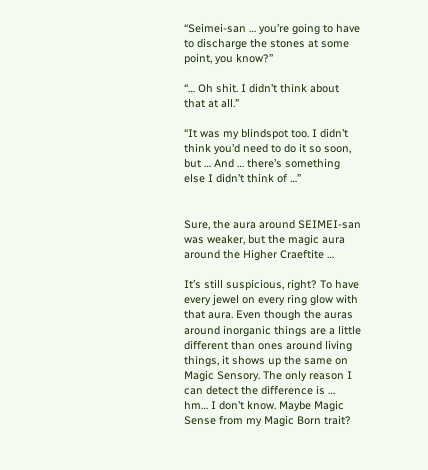“Seimei-san … you’re going to have to discharge the stones at some point, you know?”

“… Oh shit. I didn’t think about that at all.”

“It was my blindspot too. I didn’t think you’d need to do it so soon, but … And … there’s something else I didn’t think of …”


Sure, the aura around SEIMEI-san was weaker, but the magic aura around the Higher Craeftite …

It’s still suspicious, right? To have every jewel on every ring glow with that aura. Even though the auras around inorganic things are a little different than ones around living things, it shows up the same on Magic Sensory. The only reason I can detect the difference is … hm… I don’t know. Maybe Magic Sense from my Magic Born trait?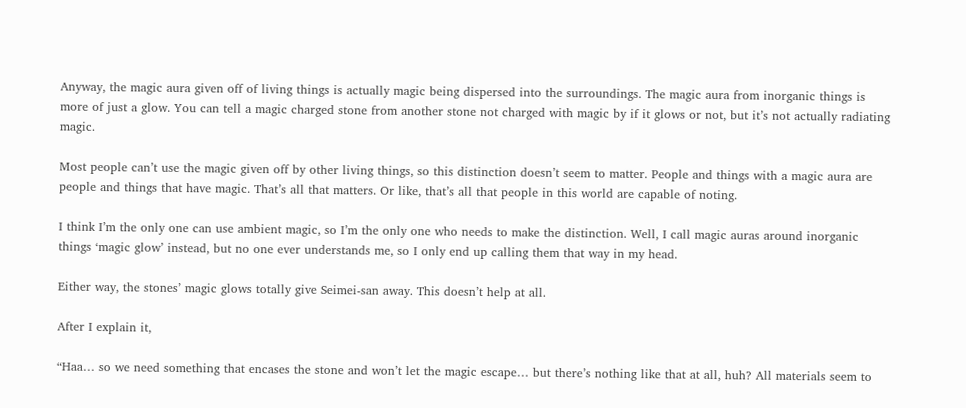Anyway, the magic aura given off of living things is actually magic being dispersed into the surroundings. The magic aura from inorganic things is more of just a glow. You can tell a magic charged stone from another stone not charged with magic by if it glows or not, but it’s not actually radiating magic.

Most people can’t use the magic given off by other living things, so this distinction doesn’t seem to matter. People and things with a magic aura are people and things that have magic. That’s all that matters. Or like, that’s all that people in this world are capable of noting.

I think I’m the only one can use ambient magic, so I’m the only one who needs to make the distinction. Well, I call magic auras around inorganic things ‘magic glow’ instead, but no one ever understands me, so I only end up calling them that way in my head.

Either way, the stones’ magic glows totally give Seimei-san away. This doesn’t help at all.

After I explain it,

“Haa… so we need something that encases the stone and won’t let the magic escape… but there’s nothing like that at all, huh? All materials seem to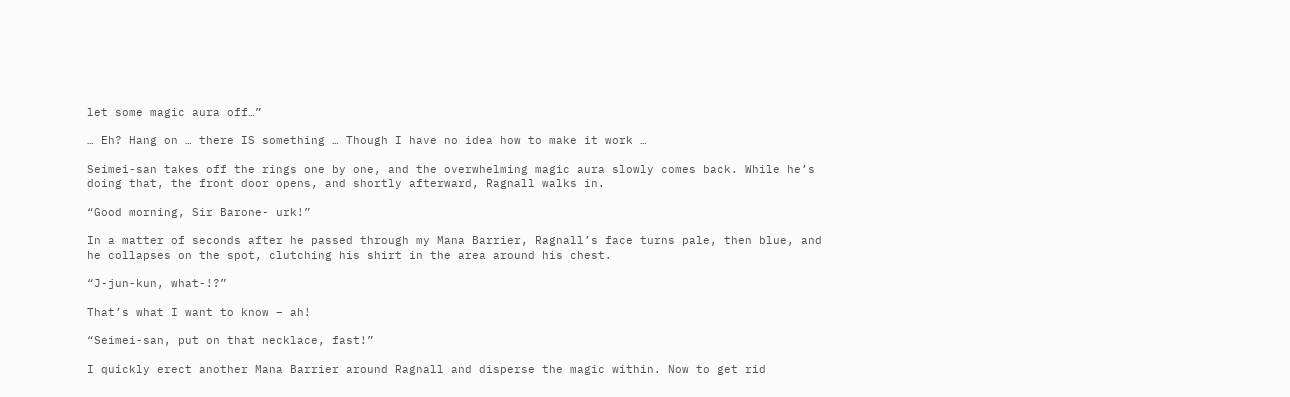let some magic aura off…”

… Eh? Hang on … there IS something … Though I have no idea how to make it work …

Seimei-san takes off the rings one by one, and the overwhelming magic aura slowly comes back. While he’s doing that, the front door opens, and shortly afterward, Ragnall walks in.

“Good morning, Sir Barone- urk!”

In a matter of seconds after he passed through my Mana Barrier, Ragnall’s face turns pale, then blue, and he collapses on the spot, clutching his shirt in the area around his chest.

“J-jun-kun, what-!?”

That’s what I want to know – ah!

“Seimei-san, put on that necklace, fast!”

I quickly erect another Mana Barrier around Ragnall and disperse the magic within. Now to get rid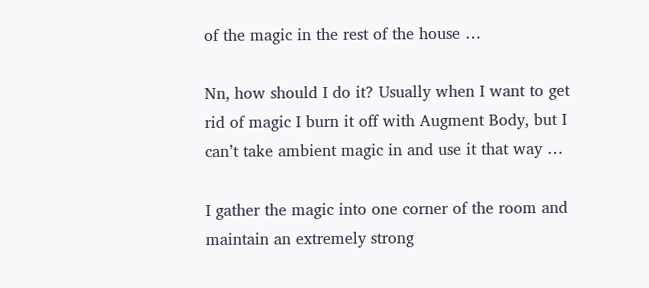of the magic in the rest of the house …

Nn, how should I do it? Usually when I want to get rid of magic I burn it off with Augment Body, but I can’t take ambient magic in and use it that way …

I gather the magic into one corner of the room and maintain an extremely strong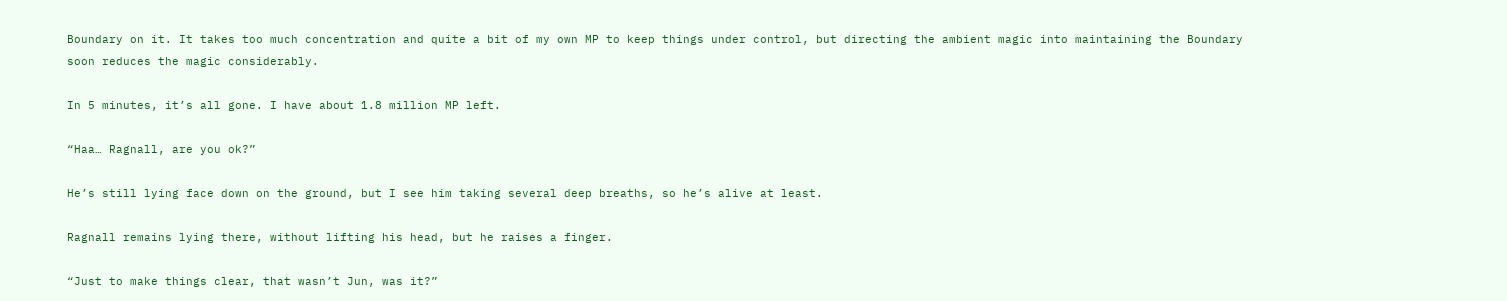Boundary on it. It takes too much concentration and quite a bit of my own MP to keep things under control, but directing the ambient magic into maintaining the Boundary soon reduces the magic considerably.

In 5 minutes, it’s all gone. I have about 1.8 million MP left.

“Haa… Ragnall, are you ok?”

He’s still lying face down on the ground, but I see him taking several deep breaths, so he’s alive at least.

Ragnall remains lying there, without lifting his head, but he raises a finger.

“Just to make things clear, that wasn’t Jun, was it?”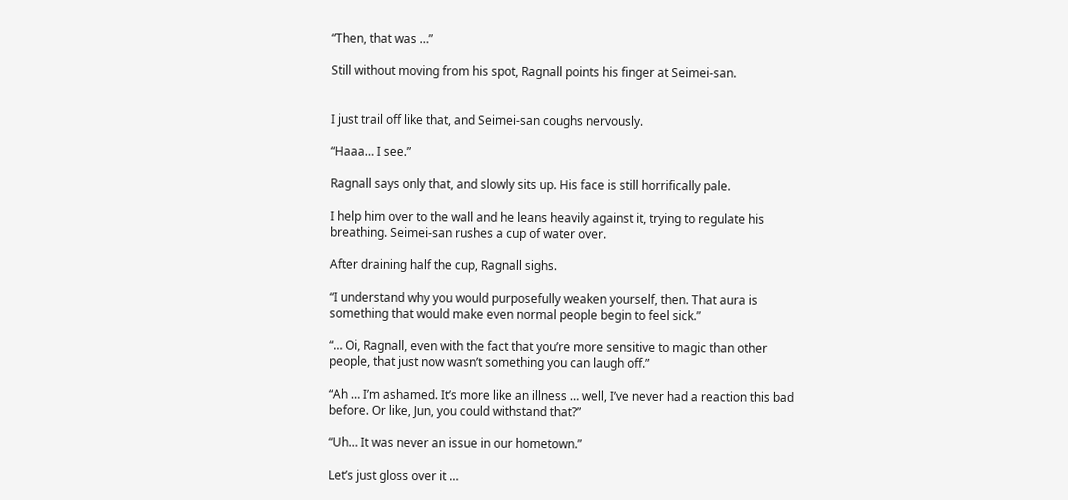“Then, that was …”

Still without moving from his spot, Ragnall points his finger at Seimei-san.


I just trail off like that, and Seimei-san coughs nervously.

“Haaa… I see.”

Ragnall says only that, and slowly sits up. His face is still horrifically pale.

I help him over to the wall and he leans heavily against it, trying to regulate his breathing. Seimei-san rushes a cup of water over.

After draining half the cup, Ragnall sighs.

“I understand why you would purposefully weaken yourself, then. That aura is something that would make even normal people begin to feel sick.”

“… Oi, Ragnall, even with the fact that you’re more sensitive to magic than other people, that just now wasn’t something you can laugh off.”

“Ah … I’m ashamed. It’s more like an illness … well, I’ve never had a reaction this bad before. Or like, Jun, you could withstand that?”

“Uh… It was never an issue in our hometown.”

Let’s just gloss over it …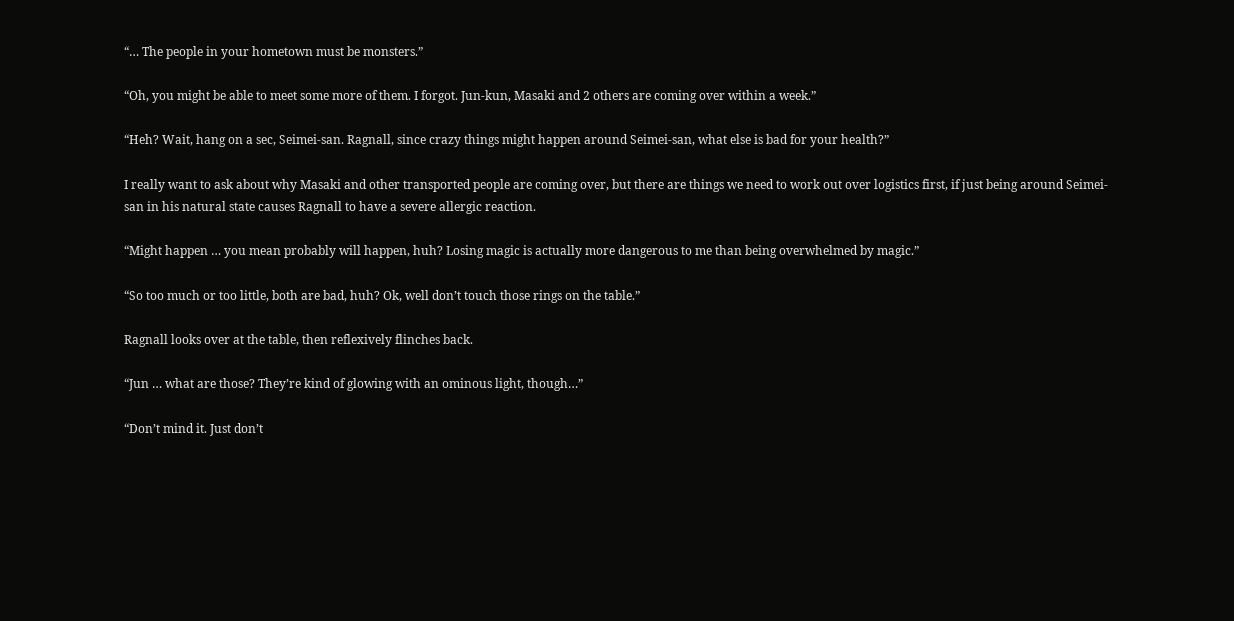“… The people in your hometown must be monsters.”

“Oh, you might be able to meet some more of them. I forgot. Jun-kun, Masaki and 2 others are coming over within a week.”

“Heh? Wait, hang on a sec, Seimei-san. Ragnall, since crazy things might happen around Seimei-san, what else is bad for your health?”

I really want to ask about why Masaki and other transported people are coming over, but there are things we need to work out over logistics first, if just being around Seimei-san in his natural state causes Ragnall to have a severe allergic reaction.

“Might happen … you mean probably will happen, huh? Losing magic is actually more dangerous to me than being overwhelmed by magic.”

“So too much or too little, both are bad, huh? Ok, well don’t touch those rings on the table.”

Ragnall looks over at the table, then reflexively flinches back.

“Jun … what are those? They’re kind of glowing with an ominous light, though…”

“Don’t mind it. Just don’t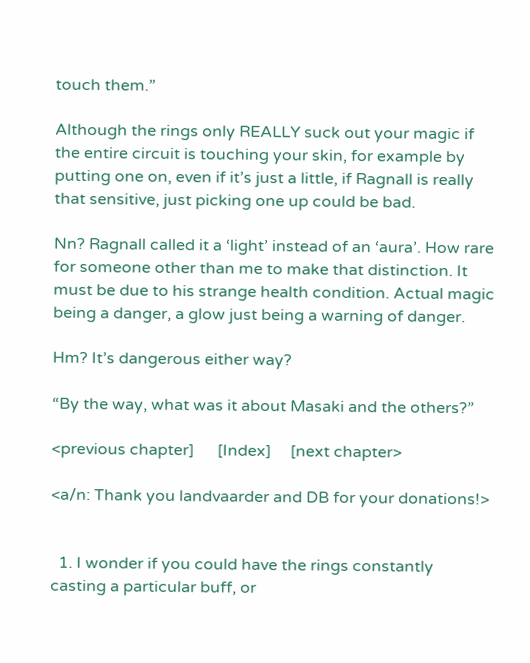touch them.”

Although the rings only REALLY suck out your magic if the entire circuit is touching your skin, for example by putting one on, even if it’s just a little, if Ragnall is really that sensitive, just picking one up could be bad.

Nn? Ragnall called it a ‘light’ instead of an ‘aura’. How rare for someone other than me to make that distinction. It must be due to his strange health condition. Actual magic being a danger, a glow just being a warning of danger.

Hm? It’s dangerous either way?

“By the way, what was it about Masaki and the others?”

<previous chapter]      [Index]     [next chapter>

<a/n: Thank you landvaarder and DB for your donations!>


  1. I wonder if you could have the rings constantly casting a particular buff, or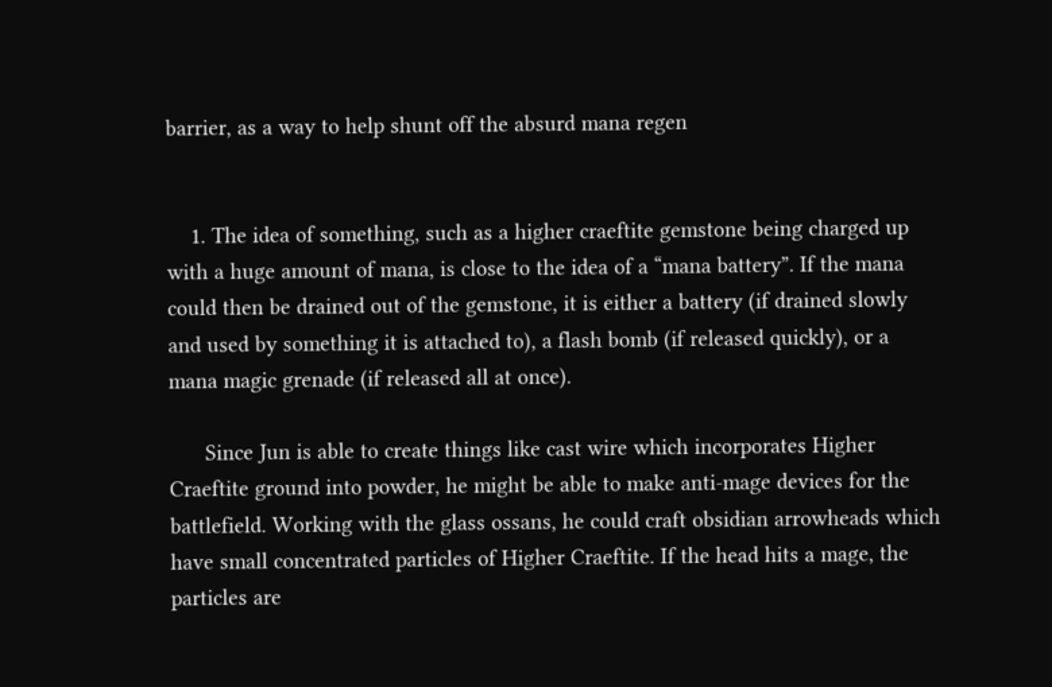barrier, as a way to help shunt off the absurd mana regen


    1. The idea of something, such as a higher craeftite gemstone being charged up with a huge amount of mana, is close to the idea of a “mana battery”. If the mana could then be drained out of the gemstone, it is either a battery (if drained slowly and used by something it is attached to), a flash bomb (if released quickly), or a mana magic grenade (if released all at once).

      Since Jun is able to create things like cast wire which incorporates Higher Craeftite ground into powder, he might be able to make anti-mage devices for the battlefield. Working with the glass ossans, he could craft obsidian arrowheads which have small concentrated particles of Higher Craeftite. If the head hits a mage, the particles are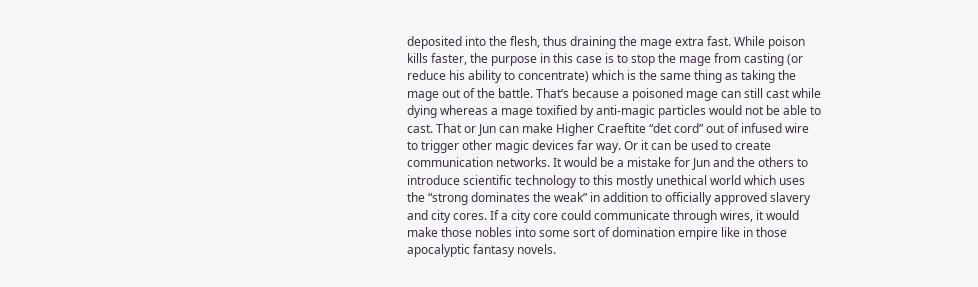deposited into the flesh, thus draining the mage extra fast. While poison kills faster, the purpose in this case is to stop the mage from casting (or reduce his ability to concentrate) which is the same thing as taking the mage out of the battle. That’s because a poisoned mage can still cast while dying whereas a mage toxified by anti-magic particles would not be able to cast. That or Jun can make Higher Craeftite “det cord” out of infused wire to trigger other magic devices far way. Or it can be used to create communication networks. It would be a mistake for Jun and the others to introduce scientific technology to this mostly unethical world which uses the “strong dominates the weak” in addition to officially approved slavery and city cores. If a city core could communicate through wires, it would make those nobles into some sort of domination empire like in those apocalyptic fantasy novels.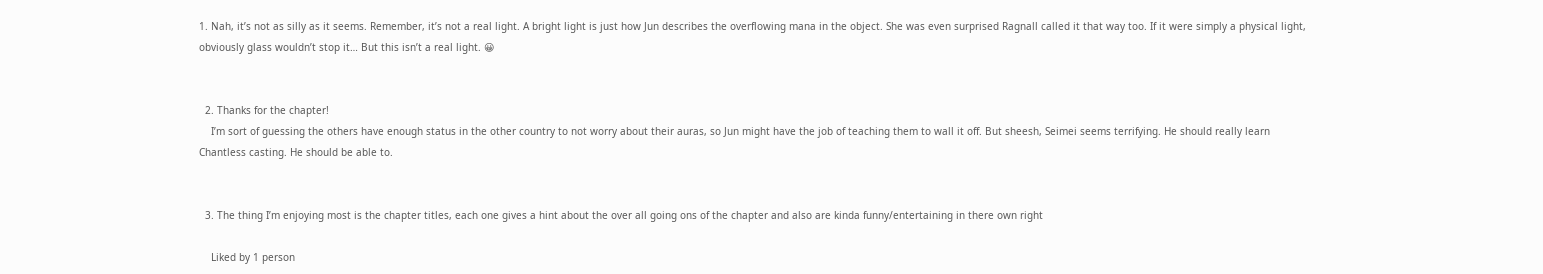1. Nah, it’s not as silly as it seems. Remember, it’s not a real light. A bright light is just how Jun describes the overflowing mana in the object. She was even surprised Ragnall called it that way too. If it were simply a physical light, obviously glass wouldn’t stop it… But this isn’t a real light. 😀


  2. Thanks for the chapter!
    I’m sort of guessing the others have enough status in the other country to not worry about their auras, so Jun might have the job of teaching them to wall it off. But sheesh, Seimei seems terrifying. He should really learn Chantless casting. He should be able to.


  3. The thing I’m enjoying most is the chapter titles, each one gives a hint about the over all going ons of the chapter and also are kinda funny/entertaining in there own right

    Liked by 1 person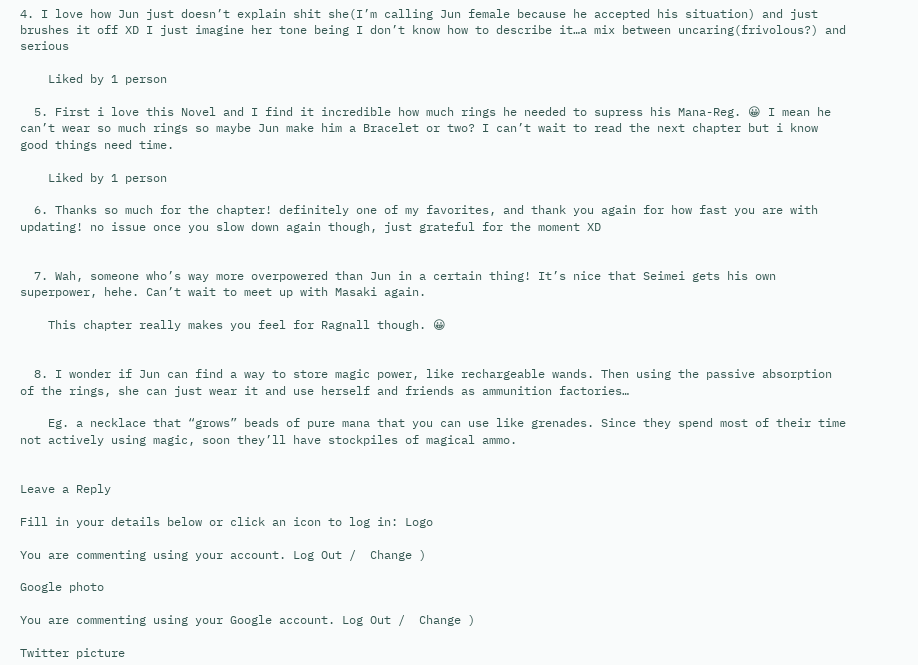4. I love how Jun just doesn’t explain shit she(I’m calling Jun female because he accepted his situation) and just brushes it off XD I just imagine her tone being I don’t know how to describe it…a mix between uncaring(frivolous?) and serious

    Liked by 1 person

  5. First i love this Novel and I find it incredible how much rings he needed to supress his Mana-Reg. 😀 I mean he can’t wear so much rings so maybe Jun make him a Bracelet or two? I can’t wait to read the next chapter but i know good things need time.

    Liked by 1 person

  6. Thanks so much for the chapter! definitely one of my favorites, and thank you again for how fast you are with updating! no issue once you slow down again though, just grateful for the moment XD


  7. Wah, someone who’s way more overpowered than Jun in a certain thing! It’s nice that Seimei gets his own superpower, hehe. Can’t wait to meet up with Masaki again.

    This chapter really makes you feel for Ragnall though. 😀


  8. I wonder if Jun can find a way to store magic power, like rechargeable wands. Then using the passive absorption of the rings, she can just wear it and use herself and friends as ammunition factories…

    Eg. a necklace that “grows” beads of pure mana that you can use like grenades. Since they spend most of their time not actively using magic, soon they’ll have stockpiles of magical ammo.


Leave a Reply

Fill in your details below or click an icon to log in: Logo

You are commenting using your account. Log Out /  Change )

Google photo

You are commenting using your Google account. Log Out /  Change )

Twitter picture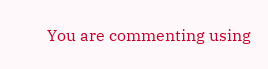You are commenting using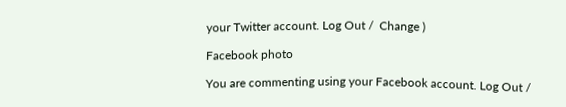your Twitter account. Log Out /  Change )

Facebook photo

You are commenting using your Facebook account. Log Out /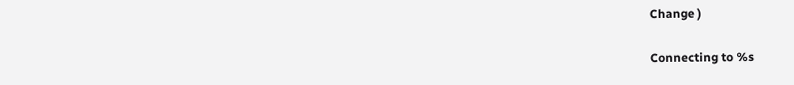Change )

Connecting to %s